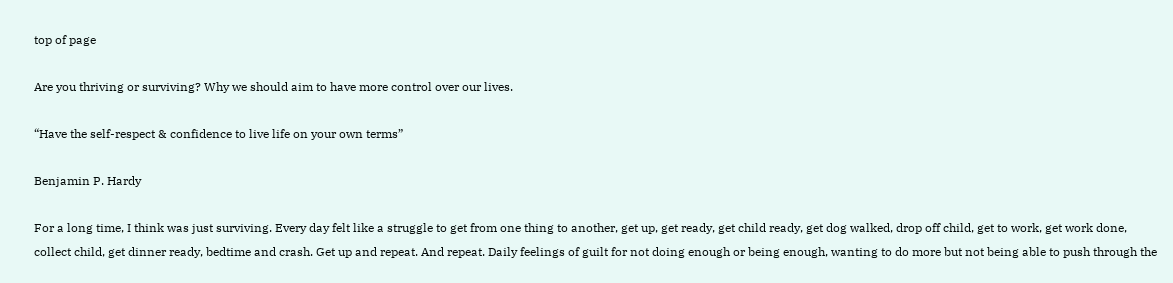top of page

Are you thriving or surviving? Why we should aim to have more control over our lives.

“Have the self-respect & confidence to live life on your own terms”

Benjamin P. Hardy

For a long time, I think was just surviving. Every day felt like a struggle to get from one thing to another, get up, get ready, get child ready, get dog walked, drop off child, get to work, get work done, collect child, get dinner ready, bedtime and crash. Get up and repeat. And repeat. Daily feelings of guilt for not doing enough or being enough, wanting to do more but not being able to push through the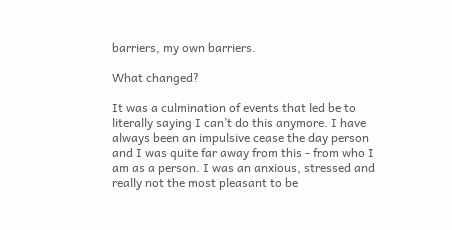barriers, my own barriers.

What changed?

It was a culmination of events that led be to literally saying I can’t do this anymore. I have always been an impulsive cease the day person and I was quite far away from this - from who I am as a person. I was an anxious, stressed and really not the most pleasant to be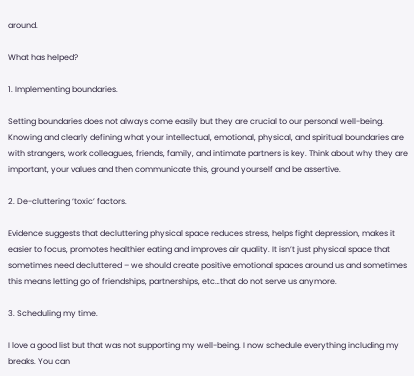around.

What has helped?

1. Implementing boundaries.

Setting boundaries does not always come easily but they are crucial to our personal well-being. Knowing and clearly defining what your intellectual, emotional, physical, and spiritual boundaries are with strangers, work colleagues, friends, family, and intimate partners is key. Think about why they are important, your values and then communicate this, ground yourself and be assertive.

2. De-cluttering ‘toxic’ factors.

Evidence suggests that decluttering physical space reduces stress, helps fight depression, makes it easier to focus, promotes healthier eating and improves air quality. It isn’t just physical space that sometimes need decluttered – we should create positive emotional spaces around us and sometimes this means letting go of friendships, partnerships, etc…that do not serve us anymore.

3. Scheduling my time.

I love a good list but that was not supporting my well-being. I now schedule everything including my breaks. You can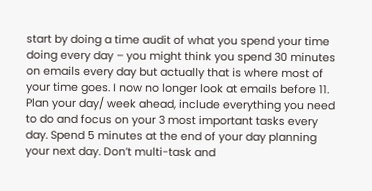start by doing a time audit of what you spend your time doing every day – you might think you spend 30 minutes on emails every day but actually that is where most of your time goes. I now no longer look at emails before 11. Plan your day/ week ahead, include everything you need to do and focus on your 3 most important tasks every day. Spend 5 minutes at the end of your day planning your next day. Don’t multi-task and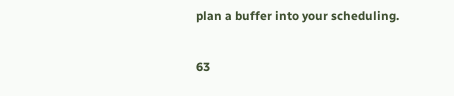plan a buffer into your scheduling.

63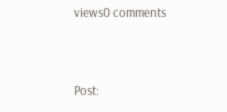views0 comments


Post: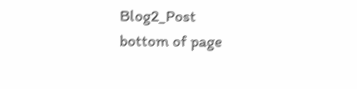Blog2_Post
bottom of page